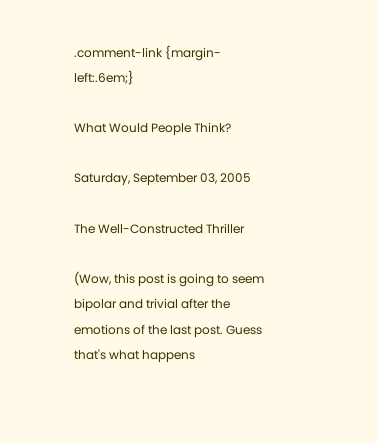.comment-link {margin-left:.6em;}

What Would People Think?

Saturday, September 03, 2005

The Well-Constructed Thriller

(Wow, this post is going to seem bipolar and trivial after the emotions of the last post. Guess that's what happens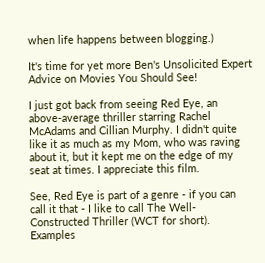when life happens between blogging.)

It's time for yet more Ben's Unsolicited Expert Advice on Movies You Should See!

I just got back from seeing Red Eye, an above-average thriller starring Rachel McAdams and Cillian Murphy. I didn't quite like it as much as my Mom, who was raving about it, but it kept me on the edge of my seat at times. I appreciate this film.

See, Red Eye is part of a genre - if you can call it that - I like to call The Well-Constructed Thriller (WCT for short). Examples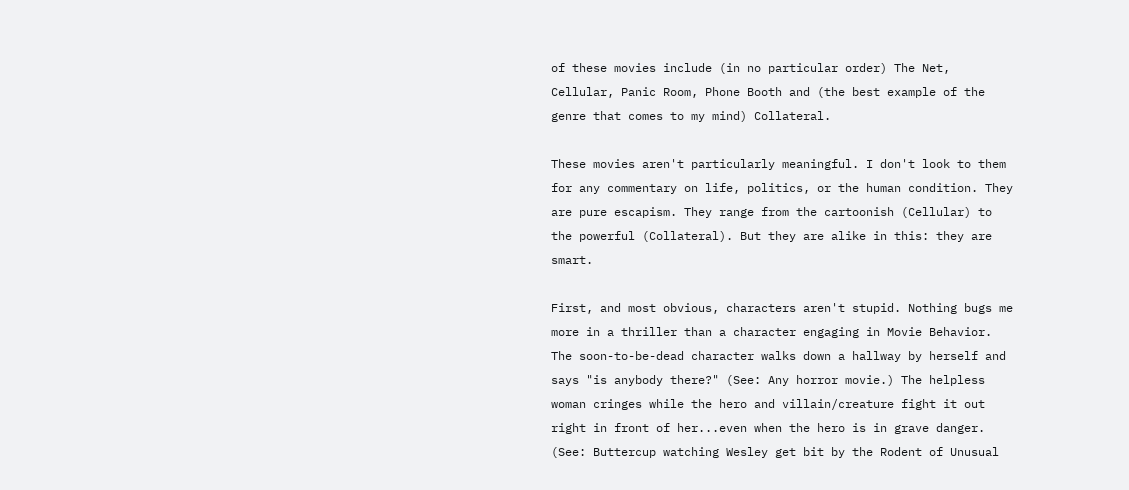of these movies include (in no particular order) The Net, Cellular, Panic Room, Phone Booth and (the best example of the genre that comes to my mind) Collateral.

These movies aren't particularly meaningful. I don't look to them for any commentary on life, politics, or the human condition. They are pure escapism. They range from the cartoonish (Cellular) to the powerful (Collateral). But they are alike in this: they are smart.

First, and most obvious, characters aren't stupid. Nothing bugs me more in a thriller than a character engaging in Movie Behavior. The soon-to-be-dead character walks down a hallway by herself and says "is anybody there?" (See: Any horror movie.) The helpless woman cringes while the hero and villain/creature fight it out right in front of her...even when the hero is in grave danger. (See: Buttercup watching Wesley get bit by the Rodent of Unusual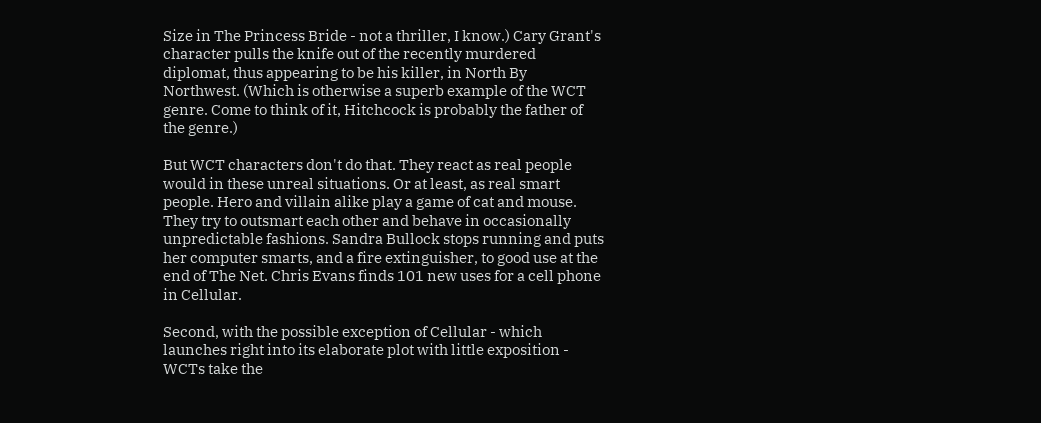Size in The Princess Bride - not a thriller, I know.) Cary Grant's character pulls the knife out of the recently murdered diplomat, thus appearing to be his killer, in North By Northwest. (Which is otherwise a superb example of the WCT genre. Come to think of it, Hitchcock is probably the father of the genre.)

But WCT characters don't do that. They react as real people would in these unreal situations. Or at least, as real smart people. Hero and villain alike play a game of cat and mouse. They try to outsmart each other and behave in occasionally unpredictable fashions. Sandra Bullock stops running and puts her computer smarts, and a fire extinguisher, to good use at the end of The Net. Chris Evans finds 101 new uses for a cell phone in Cellular.

Second, with the possible exception of Cellular - which launches right into its elaborate plot with little exposition - WCTs take the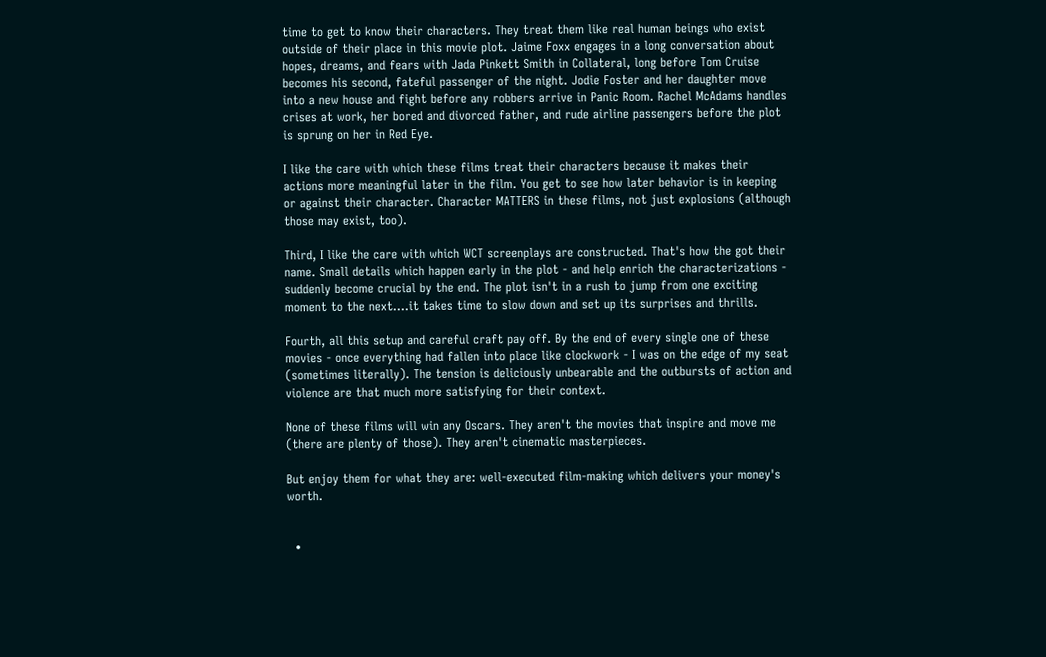time to get to know their characters. They treat them like real human beings who exist outside of their place in this movie plot. Jaime Foxx engages in a long conversation about hopes, dreams, and fears with Jada Pinkett Smith in Collateral, long before Tom Cruise becomes his second, fateful passenger of the night. Jodie Foster and her daughter move into a new house and fight before any robbers arrive in Panic Room. Rachel McAdams handles crises at work, her bored and divorced father, and rude airline passengers before the plot is sprung on her in Red Eye.

I like the care with which these films treat their characters because it makes their actions more meaningful later in the film. You get to see how later behavior is in keeping or against their character. Character MATTERS in these films, not just explosions (although those may exist, too).

Third, I like the care with which WCT screenplays are constructed. That's how the got their name. Small details which happen early in the plot - and help enrich the characterizations - suddenly become crucial by the end. The plot isn't in a rush to jump from one exciting moment to the next....it takes time to slow down and set up its surprises and thrills.

Fourth, all this setup and careful craft pay off. By the end of every single one of these movies - once everything had fallen into place like clockwork - I was on the edge of my seat (sometimes literally). The tension is deliciously unbearable and the outbursts of action and violence are that much more satisfying for their context.

None of these films will win any Oscars. They aren't the movies that inspire and move me (there are plenty of those). They aren't cinematic masterpieces.

But enjoy them for what they are: well-executed film-making which delivers your money's worth.


  •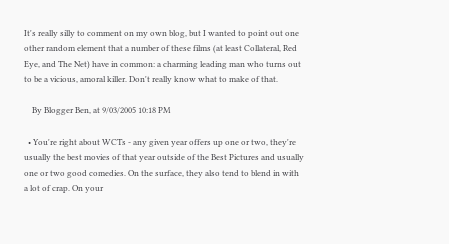It's really silly to comment on my own blog, but I wanted to point out one other random element that a number of these films (at least Collateral, Red Eye, and The Net) have in common: a charming leading man who turns out to be a vicious, amoral killer. Don't really know what to make of that.

    By Blogger Ben, at 9/03/2005 10:18 PM

  • You're right about WCTs - any given year offers up one or two, they're usually the best movies of that year outside of the Best Pictures and usually one or two good comedies. On the surface, they also tend to blend in with a lot of crap. On your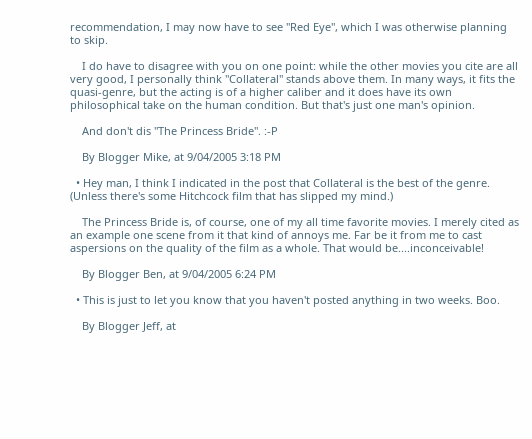recommendation, I may now have to see "Red Eye", which I was otherwise planning to skip.

    I do have to disagree with you on one point: while the other movies you cite are all very good, I personally think "Collateral" stands above them. In many ways, it fits the quasi-genre, but the acting is of a higher caliber and it does have its own philosophical take on the human condition. But that's just one man's opinion.

    And don't dis "The Princess Bride". :-P

    By Blogger Mike, at 9/04/2005 3:18 PM

  • Hey man, I think I indicated in the post that Collateral is the best of the genre. (Unless there's some Hitchcock film that has slipped my mind.)

    The Princess Bride is, of course, one of my all time favorite movies. I merely cited as an example one scene from it that kind of annoys me. Far be it from me to cast aspersions on the quality of the film as a whole. That would be....inconceivable!

    By Blogger Ben, at 9/04/2005 6:24 PM

  • This is just to let you know that you haven't posted anything in two weeks. Boo.

    By Blogger Jeff, at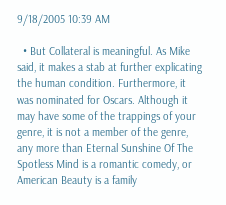9/18/2005 10:39 AM

  • But Collateral is meaningful. As Mike said, it makes a stab at further explicating the human condition. Furthermore, it was nominated for Oscars. Although it may have some of the trappings of your genre, it is not a member of the genre, any more than Eternal Sunshine Of The Spotless Mind is a romantic comedy, or American Beauty is a family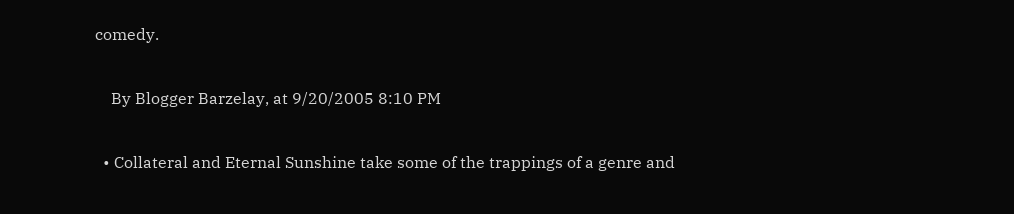comedy.

    By Blogger Barzelay, at 9/20/2005 8:10 PM

  • Collateral and Eternal Sunshine take some of the trappings of a genre and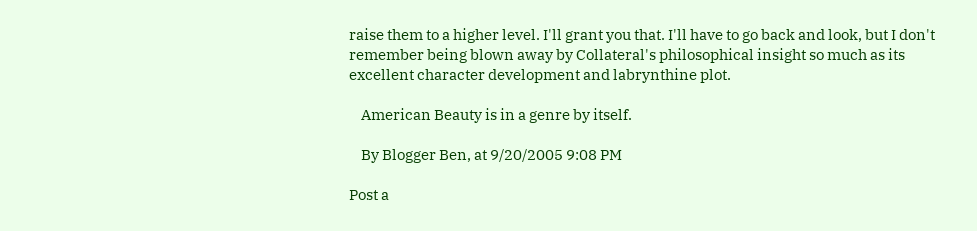raise them to a higher level. I'll grant you that. I'll have to go back and look, but I don't remember being blown away by Collateral's philosophical insight so much as its excellent character development and labrynthine plot.

    American Beauty is in a genre by itself.

    By Blogger Ben, at 9/20/2005 9:08 PM

Post a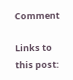Comment

Links to this post: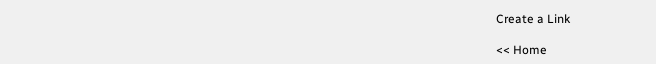Create a Link

<< Home